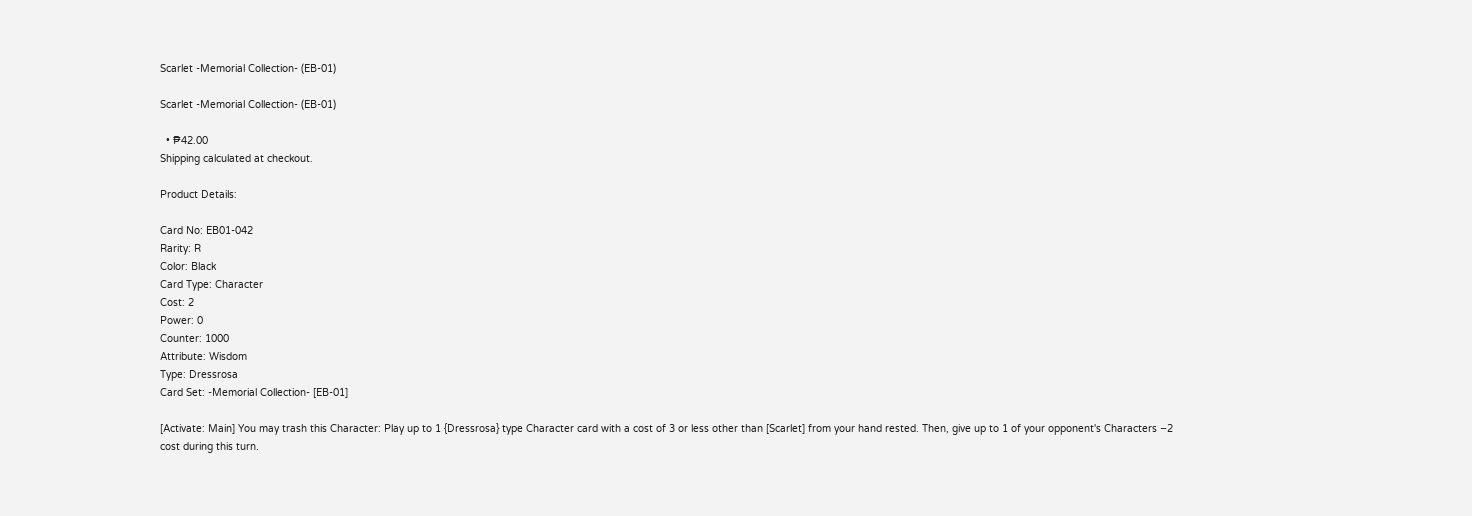Scarlet -Memorial Collection- (EB-01)

Scarlet -Memorial Collection- (EB-01)

  • ₱42.00
Shipping calculated at checkout.

Product Details:

Card No: EB01-042
Rarity: R
Color: Black
Card Type: Character
Cost: 2
Power: 0
Counter: 1000
Attribute: Wisdom
Type: Dressrosa
Card Set: -Memorial Collection- [EB-01]

[Activate: Main] You may trash this Character: Play up to 1 {Dressrosa} type Character card with a cost of 3 or less other than [Scarlet] from your hand rested. Then, give up to 1 of your opponent's Characters −2 cost during this turn.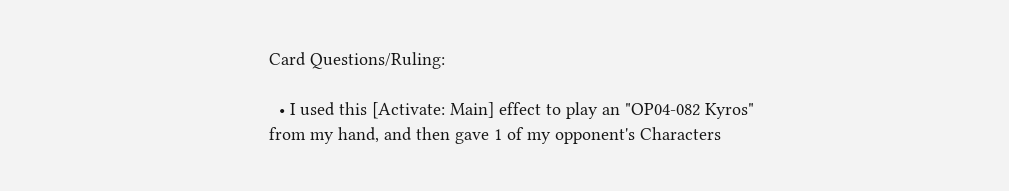Card Questions/Ruling:

  • I used this [Activate: Main] effect to play an "OP04-082 Kyros" from my hand, and then gave 1 of my opponent's Characters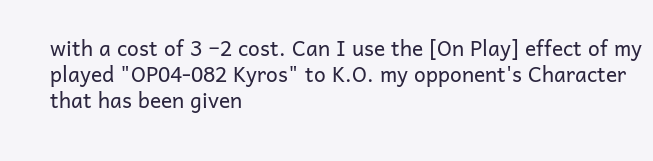with a cost of 3 −2 cost. Can I use the [On Play] effect of my played "OP04-082 Kyros" to K.O. my opponent's Character that has been given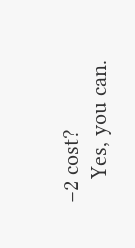−2 cost?
    Yes, you can.